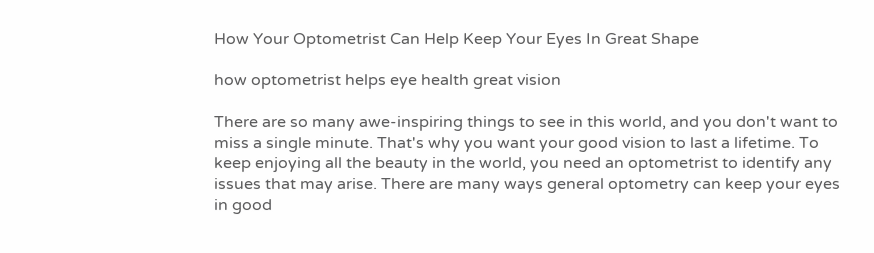How Your Optometrist Can Help Keep Your Eyes In Great Shape

how optometrist helps eye health great vision

There are so many awe-inspiring things to see in this world, and you don't want to miss a single minute. That's why you want your good vision to last a lifetime. To keep enjoying all the beauty in the world, you need an optometrist to identify any issues that may arise. There are many ways general optometry can keep your eyes in good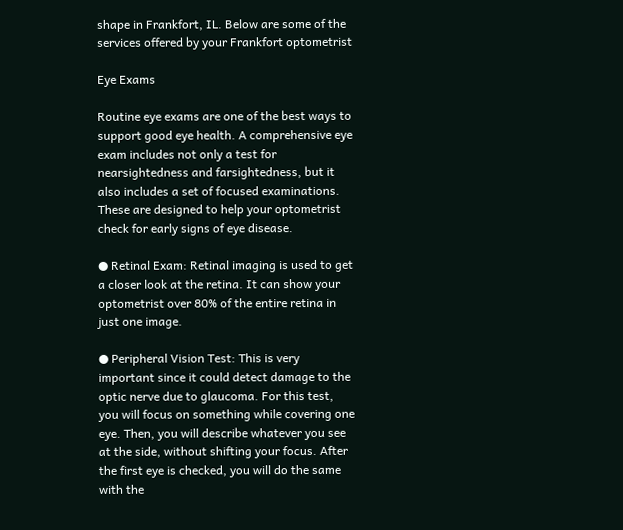shape in Frankfort, IL. Below are some of the services offered by your Frankfort optometrist

Eye Exams

Routine eye exams are one of the best ways to support good eye health. A comprehensive eye exam includes not only a test for nearsightedness and farsightedness, but it also includes a set of focused examinations. These are designed to help your optometrist check for early signs of eye disease.

● Retinal Exam: Retinal imaging is used to get a closer look at the retina. It can show your optometrist over 80% of the entire retina in just one image.

● Peripheral Vision Test: This is very important since it could detect damage to the optic nerve due to glaucoma. For this test, you will focus on something while covering one eye. Then, you will describe whatever you see at the side, without shifting your focus. After the first eye is checked, you will do the same with the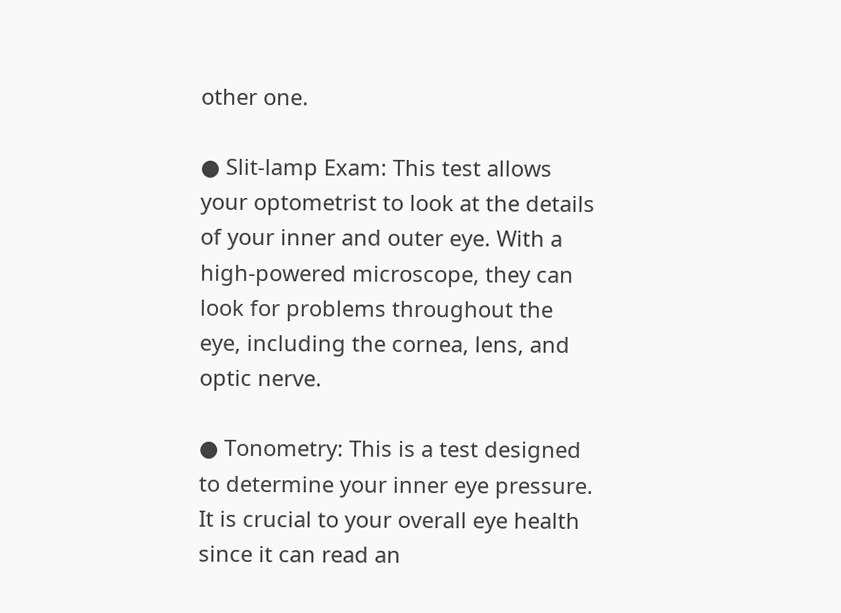other one.

● Slit-lamp Exam: This test allows your optometrist to look at the details of your inner and outer eye. With a high-powered microscope, they can look for problems throughout the eye, including the cornea, lens, and optic nerve.

● Tonometry: This is a test designed to determine your inner eye pressure. It is crucial to your overall eye health since it can read an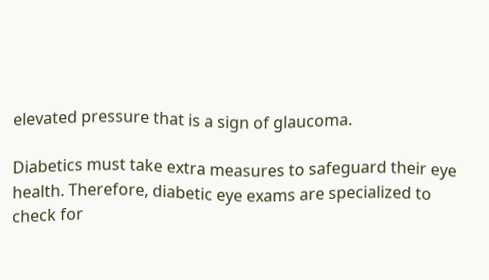elevated pressure that is a sign of glaucoma.

Diabetics must take extra measures to safeguard their eye health. Therefore, diabetic eye exams are specialized to check for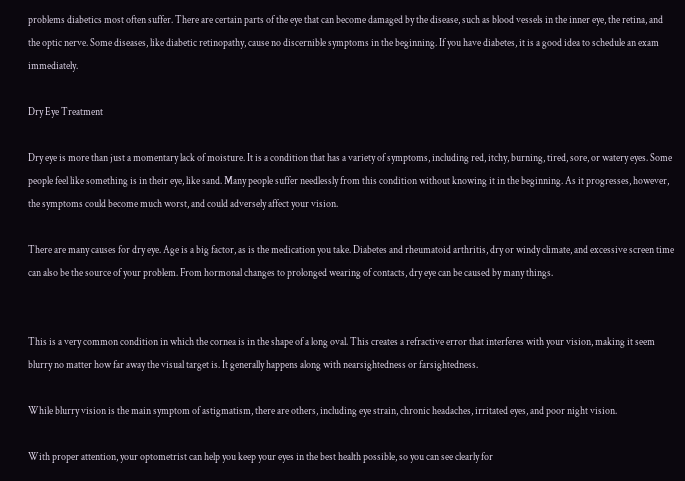problems diabetics most often suffer. There are certain parts of the eye that can become damaged by the disease, such as blood vessels in the inner eye, the retina, and the optic nerve. Some diseases, like diabetic retinopathy, cause no discernible symptoms in the beginning. If you have diabetes, it is a good idea to schedule an exam immediately.

Dry Eye Treatment

Dry eye is more than just a momentary lack of moisture. It is a condition that has a variety of symptoms, including red, itchy, burning, tired, sore, or watery eyes. Some people feel like something is in their eye, like sand. Many people suffer needlessly from this condition without knowing it in the beginning. As it progresses, however, the symptoms could become much worst, and could adversely affect your vision.

There are many causes for dry eye. Age is a big factor, as is the medication you take. Diabetes and rheumatoid arthritis, dry or windy climate, and excessive screen time can also be the source of your problem. From hormonal changes to prolonged wearing of contacts, dry eye can be caused by many things.


This is a very common condition in which the cornea is in the shape of a long oval. This creates a refractive error that interferes with your vision, making it seem blurry no matter how far away the visual target is. It generally happens along with nearsightedness or farsightedness.

While blurry vision is the main symptom of astigmatism, there are others, including eye strain, chronic headaches, irritated eyes, and poor night vision.

With proper attention, your optometrist can help you keep your eyes in the best health possible, so you can see clearly for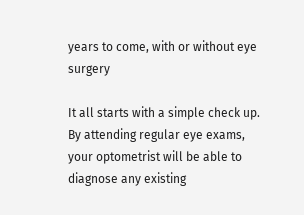years to come, with or without eye surgery

It all starts with a simple check up. By attending regular eye exams, your optometrist will be able to diagnose any existing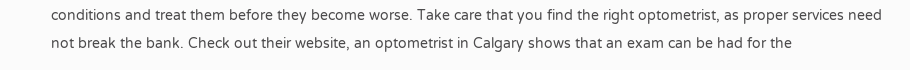conditions and treat them before they become worse. Take care that you find the right optometrist, as proper services need not break the bank. Check out their website, an optometrist in Calgary shows that an exam can be had for the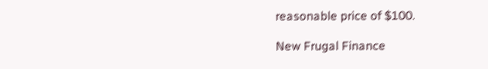reasonable price of $100.

New Frugal Finance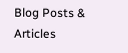Blog Posts & Articles